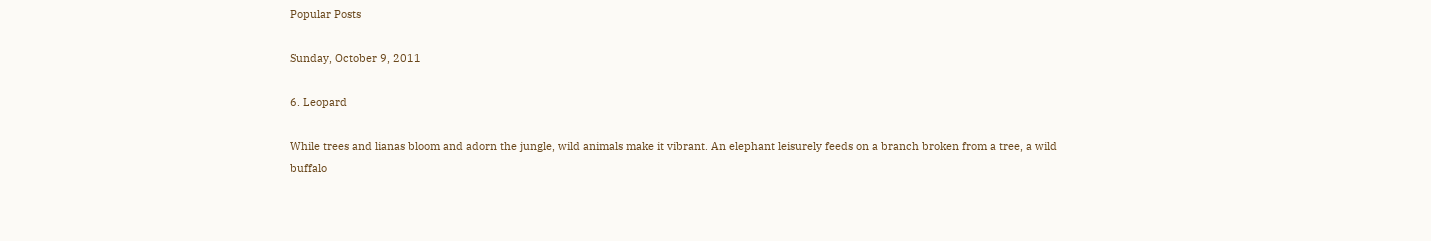Popular Posts

Sunday, October 9, 2011

6. Leopard

While trees and lianas bloom and adorn the jungle, wild animals make it vibrant. An elephant leisurely feeds on a branch broken from a tree, a wild buffalo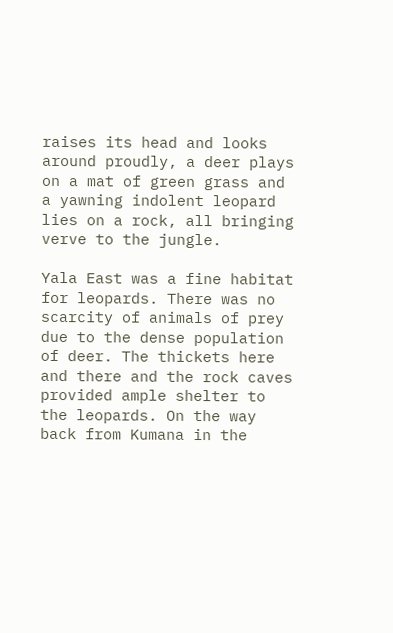raises its head and looks around proudly, a deer plays on a mat of green grass and a yawning indolent leopard lies on a rock, all bringing verve to the jungle.

Yala East was a fine habitat for leopards. There was no scarcity of animals of prey due to the dense population of deer. The thickets here and there and the rock caves provided ample shelter to the leopards. On the way back from Kumana in the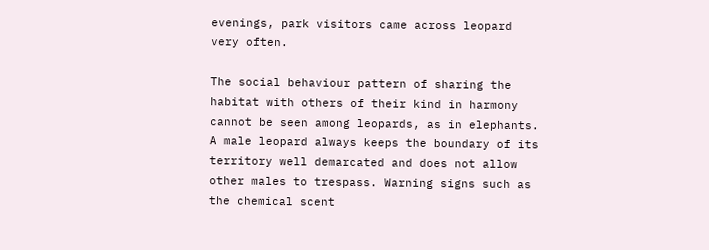evenings, park visitors came across leopard very often.

The social behaviour pattern of sharing the habitat with others of their kind in harmony cannot be seen among leopards, as in elephants. A male leopard always keeps the boundary of its territory well demarcated and does not allow other males to trespass. Warning signs such as the chemical scent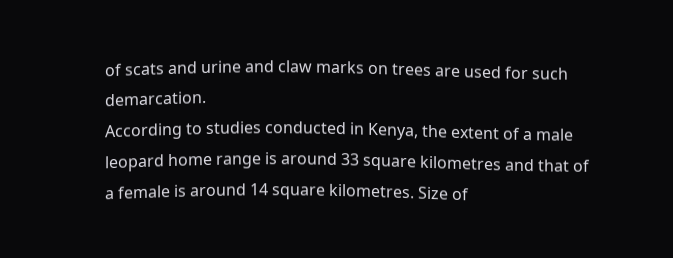of scats and urine and claw marks on trees are used for such demarcation.
According to studies conducted in Kenya, the extent of a male leopard home range is around 33 square kilometres and that of a female is around 14 square kilometres. Size of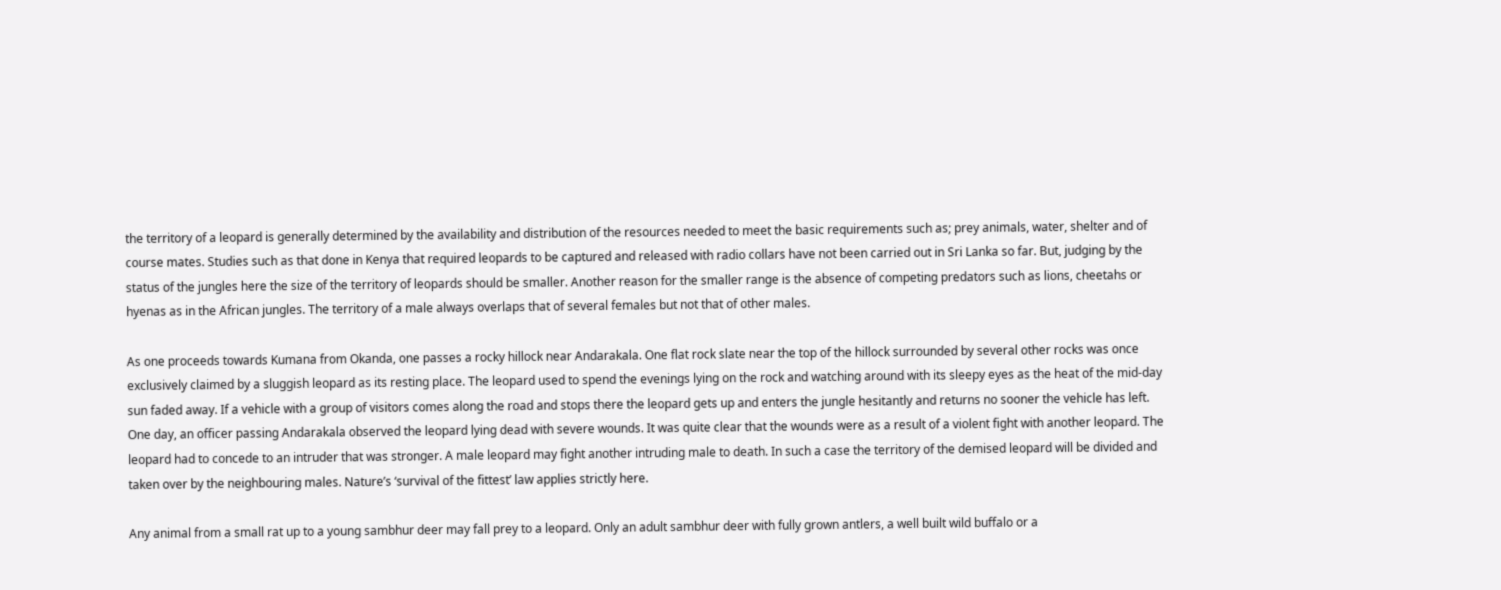the territory of a leopard is generally determined by the availability and distribution of the resources needed to meet the basic requirements such as; prey animals, water, shelter and of course mates. Studies such as that done in Kenya that required leopards to be captured and released with radio collars have not been carried out in Sri Lanka so far. But, judging by the status of the jungles here the size of the territory of leopards should be smaller. Another reason for the smaller range is the absence of competing predators such as lions, cheetahs or hyenas as in the African jungles. The territory of a male always overlaps that of several females but not that of other males.

As one proceeds towards Kumana from Okanda, one passes a rocky hillock near Andarakala. One flat rock slate near the top of the hillock surrounded by several other rocks was once exclusively claimed by a sluggish leopard as its resting place. The leopard used to spend the evenings lying on the rock and watching around with its sleepy eyes as the heat of the mid-day sun faded away. If a vehicle with a group of visitors comes along the road and stops there the leopard gets up and enters the jungle hesitantly and returns no sooner the vehicle has left. One day, an officer passing Andarakala observed the leopard lying dead with severe wounds. It was quite clear that the wounds were as a result of a violent fight with another leopard. The leopard had to concede to an intruder that was stronger. A male leopard may fight another intruding male to death. In such a case the territory of the demised leopard will be divided and taken over by the neighbouring males. Nature’s ‘survival of the fittest’ law applies strictly here.

Any animal from a small rat up to a young sambhur deer may fall prey to a leopard. Only an adult sambhur deer with fully grown antlers, a well built wild buffalo or a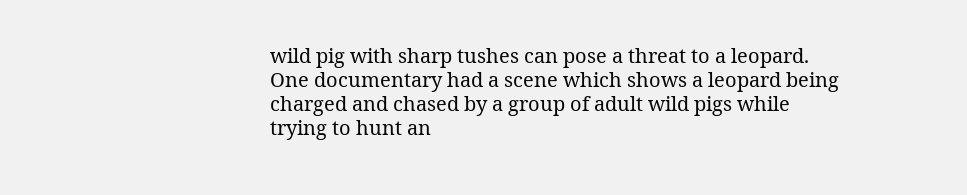wild pig with sharp tushes can pose a threat to a leopard. One documentary had a scene which shows a leopard being charged and chased by a group of adult wild pigs while trying to hunt an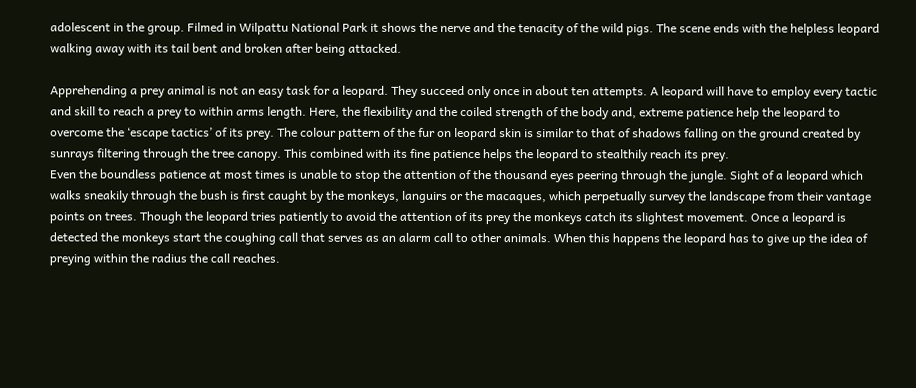adolescent in the group. Filmed in Wilpattu National Park it shows the nerve and the tenacity of the wild pigs. The scene ends with the helpless leopard walking away with its tail bent and broken after being attacked.

Apprehending a prey animal is not an easy task for a leopard. They succeed only once in about ten attempts. A leopard will have to employ every tactic and skill to reach a prey to within arms length. Here, the flexibility and the coiled strength of the body and, extreme patience help the leopard to overcome the ‘escape tactics’ of its prey. The colour pattern of the fur on leopard skin is similar to that of shadows falling on the ground created by sunrays filtering through the tree canopy. This combined with its fine patience helps the leopard to stealthily reach its prey.
Even the boundless patience at most times is unable to stop the attention of the thousand eyes peering through the jungle. Sight of a leopard which walks sneakily through the bush is first caught by the monkeys, languirs or the macaques, which perpetually survey the landscape from their vantage points on trees. Though the leopard tries patiently to avoid the attention of its prey the monkeys catch its slightest movement. Once a leopard is detected the monkeys start the coughing call that serves as an alarm call to other animals. When this happens the leopard has to give up the idea of preying within the radius the call reaches.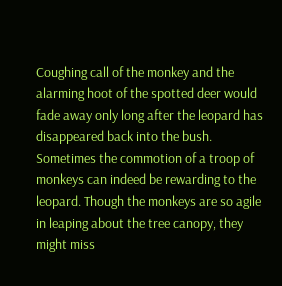Coughing call of the monkey and the alarming hoot of the spotted deer would fade away only long after the leopard has disappeared back into the bush.
Sometimes the commotion of a troop of monkeys can indeed be rewarding to the leopard. Though the monkeys are so agile in leaping about the tree canopy, they might miss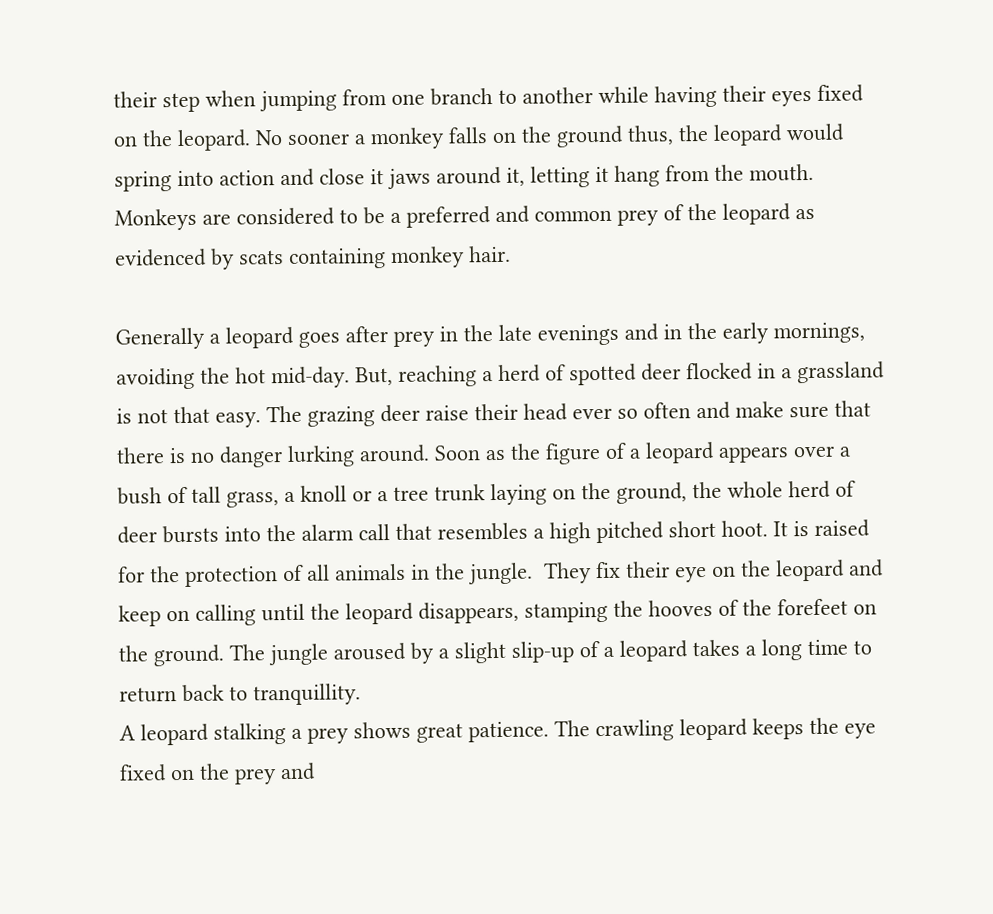their step when jumping from one branch to another while having their eyes fixed on the leopard. No sooner a monkey falls on the ground thus, the leopard would spring into action and close it jaws around it, letting it hang from the mouth. Monkeys are considered to be a preferred and common prey of the leopard as evidenced by scats containing monkey hair.

Generally a leopard goes after prey in the late evenings and in the early mornings, avoiding the hot mid-day. But, reaching a herd of spotted deer flocked in a grassland is not that easy. The grazing deer raise their head ever so often and make sure that there is no danger lurking around. Soon as the figure of a leopard appears over a bush of tall grass, a knoll or a tree trunk laying on the ground, the whole herd of deer bursts into the alarm call that resembles a high pitched short hoot. It is raised for the protection of all animals in the jungle.  They fix their eye on the leopard and keep on calling until the leopard disappears, stamping the hooves of the forefeet on the ground. The jungle aroused by a slight slip-up of a leopard takes a long time to return back to tranquillity.
A leopard stalking a prey shows great patience. The crawling leopard keeps the eye fixed on the prey and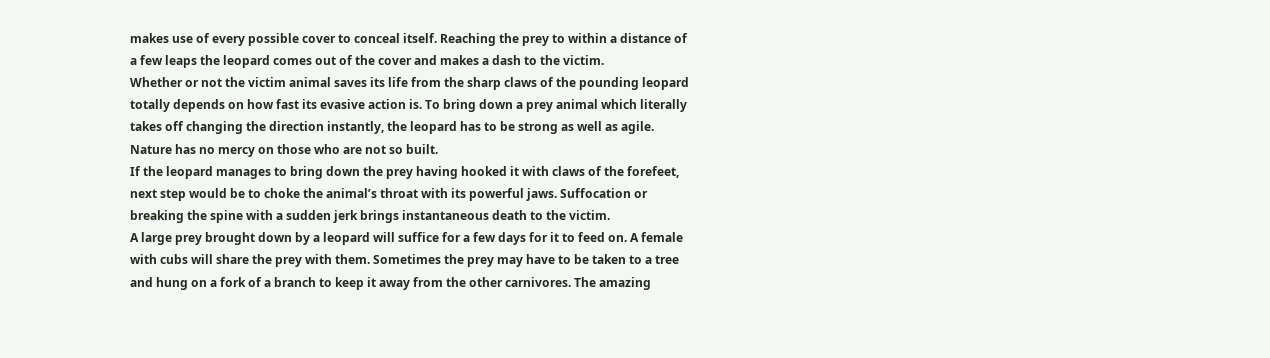makes use of every possible cover to conceal itself. Reaching the prey to within a distance of a few leaps the leopard comes out of the cover and makes a dash to the victim.
Whether or not the victim animal saves its life from the sharp claws of the pounding leopard totally depends on how fast its evasive action is. To bring down a prey animal which literally takes off changing the direction instantly, the leopard has to be strong as well as agile. Nature has no mercy on those who are not so built.
If the leopard manages to bring down the prey having hooked it with claws of the forefeet, next step would be to choke the animal’s throat with its powerful jaws. Suffocation or breaking the spine with a sudden jerk brings instantaneous death to the victim.
A large prey brought down by a leopard will suffice for a few days for it to feed on. A female with cubs will share the prey with them. Sometimes the prey may have to be taken to a tree and hung on a fork of a branch to keep it away from the other carnivores. The amazing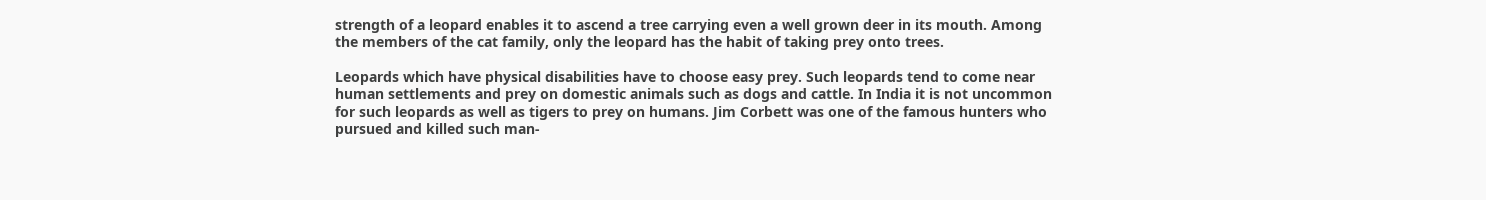strength of a leopard enables it to ascend a tree carrying even a well grown deer in its mouth. Among the members of the cat family, only the leopard has the habit of taking prey onto trees.

Leopards which have physical disabilities have to choose easy prey. Such leopards tend to come near human settlements and prey on domestic animals such as dogs and cattle. In India it is not uncommon for such leopards as well as tigers to prey on humans. Jim Corbett was one of the famous hunters who pursued and killed such man-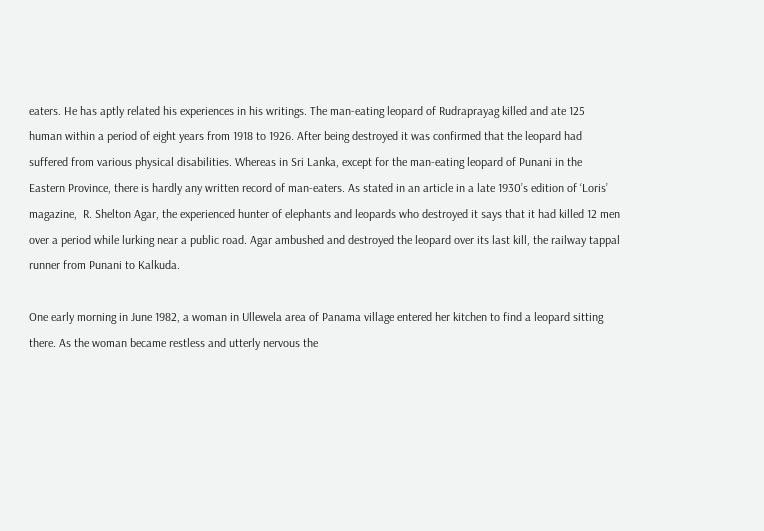eaters. He has aptly related his experiences in his writings. The man-eating leopard of Rudraprayag killed and ate 125 human within a period of eight years from 1918 to 1926. After being destroyed it was confirmed that the leopard had suffered from various physical disabilities. Whereas in Sri Lanka, except for the man-eating leopard of Punani in the Eastern Province, there is hardly any written record of man-eaters. As stated in an article in a late 1930’s edition of ‘Loris’ magazine,  R. Shelton Agar, the experienced hunter of elephants and leopards who destroyed it says that it had killed 12 men over a period while lurking near a public road. Agar ambushed and destroyed the leopard over its last kill, the railway tappal runner from Punani to Kalkuda.

One early morning in June 1982, a woman in Ullewela area of Panama village entered her kitchen to find a leopard sitting there. As the woman became restless and utterly nervous the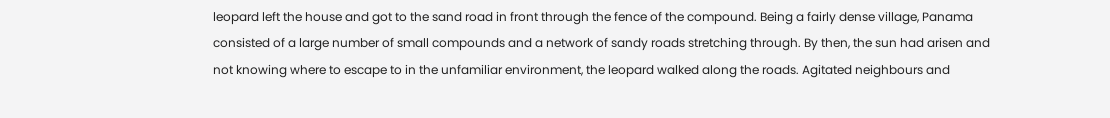leopard left the house and got to the sand road in front through the fence of the compound. Being a fairly dense village, Panama consisted of a large number of small compounds and a network of sandy roads stretching through. By then, the sun had arisen and not knowing where to escape to in the unfamiliar environment, the leopard walked along the roads. Agitated neighbours and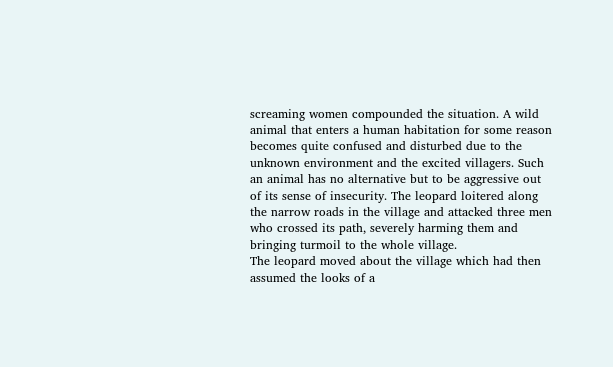screaming women compounded the situation. A wild animal that enters a human habitation for some reason becomes quite confused and disturbed due to the unknown environment and the excited villagers. Such an animal has no alternative but to be aggressive out of its sense of insecurity. The leopard loitered along the narrow roads in the village and attacked three men who crossed its path, severely harming them and bringing turmoil to the whole village.
The leopard moved about the village which had then assumed the looks of a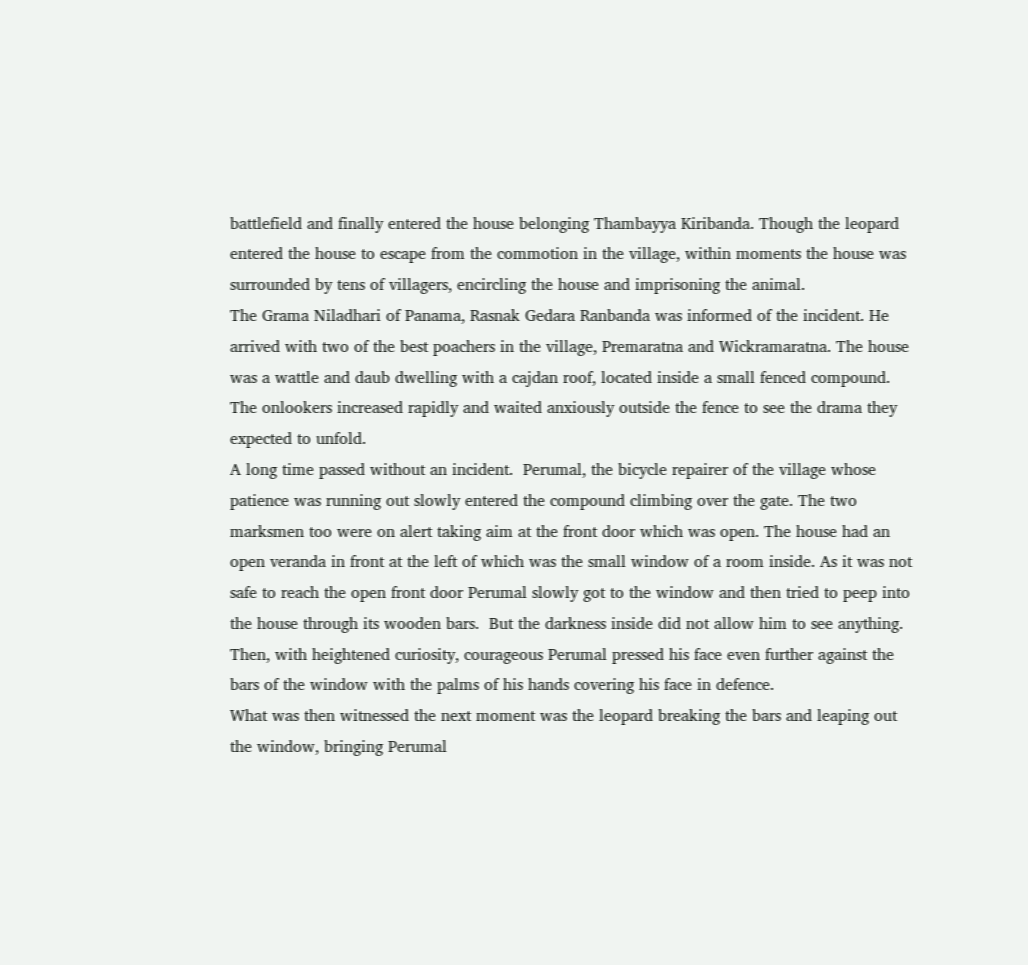battlefield and finally entered the house belonging Thambayya Kiribanda. Though the leopard entered the house to escape from the commotion in the village, within moments the house was surrounded by tens of villagers, encircling the house and imprisoning the animal.
The Grama Niladhari of Panama, Rasnak Gedara Ranbanda was informed of the incident. He arrived with two of the best poachers in the village, Premaratna and Wickramaratna. The house was a wattle and daub dwelling with a cajdan roof, located inside a small fenced compound. The onlookers increased rapidly and waited anxiously outside the fence to see the drama they expected to unfold.
A long time passed without an incident.  Perumal, the bicycle repairer of the village whose patience was running out slowly entered the compound climbing over the gate. The two marksmen too were on alert taking aim at the front door which was open. The house had an open veranda in front at the left of which was the small window of a room inside. As it was not safe to reach the open front door Perumal slowly got to the window and then tried to peep into the house through its wooden bars.  But the darkness inside did not allow him to see anything. Then, with heightened curiosity, courageous Perumal pressed his face even further against the bars of the window with the palms of his hands covering his face in defence.
What was then witnessed the next moment was the leopard breaking the bars and leaping out the window, bringing Perumal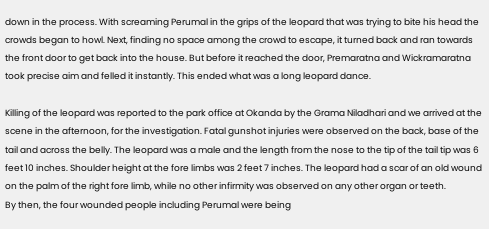down in the process. With screaming Perumal in the grips of the leopard that was trying to bite his head the crowds began to howl. Next, finding no space among the crowd to escape, it turned back and ran towards the front door to get back into the house. But before it reached the door, Premaratna and Wickramaratna took precise aim and felled it instantly. This ended what was a long leopard dance.

Killing of the leopard was reported to the park office at Okanda by the Grama Niladhari and we arrived at the scene in the afternoon, for the investigation. Fatal gunshot injuries were observed on the back, base of the tail and across the belly. The leopard was a male and the length from the nose to the tip of the tail tip was 6 feet 10 inches. Shoulder height at the fore limbs was 2 feet 7 inches. The leopard had a scar of an old wound on the palm of the right fore limb, while no other infirmity was observed on any other organ or teeth.
By then, the four wounded people including Perumal were being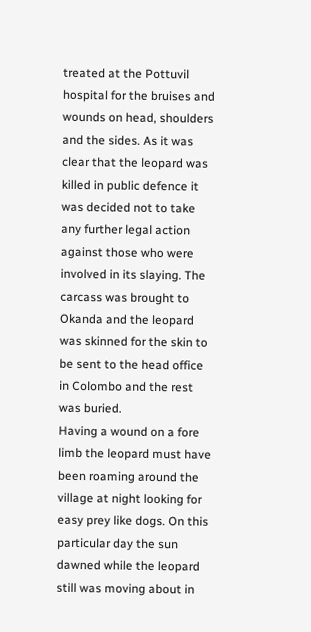treated at the Pottuvil hospital for the bruises and wounds on head, shoulders and the sides. As it was clear that the leopard was killed in public defence it was decided not to take any further legal action against those who were involved in its slaying. The carcass was brought to Okanda and the leopard was skinned for the skin to be sent to the head office in Colombo and the rest was buried.
Having a wound on a fore limb the leopard must have been roaming around the village at night looking for easy prey like dogs. On this particular day the sun dawned while the leopard still was moving about in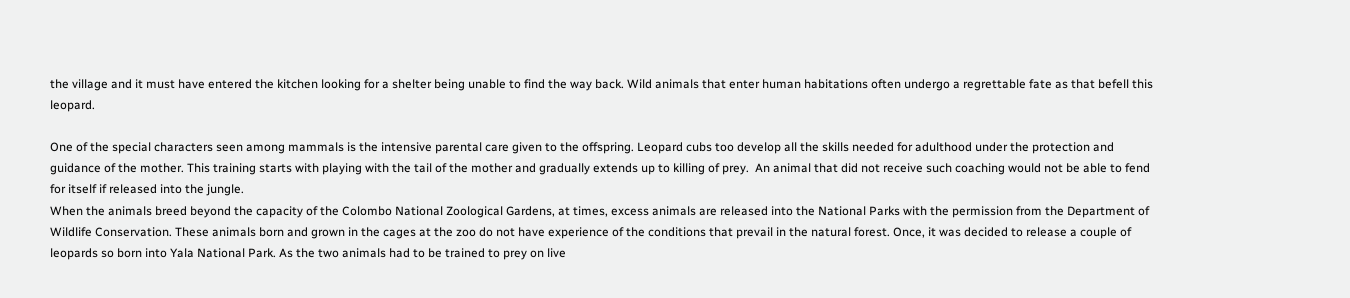the village and it must have entered the kitchen looking for a shelter being unable to find the way back. Wild animals that enter human habitations often undergo a regrettable fate as that befell this leopard.

One of the special characters seen among mammals is the intensive parental care given to the offspring. Leopard cubs too develop all the skills needed for adulthood under the protection and guidance of the mother. This training starts with playing with the tail of the mother and gradually extends up to killing of prey.  An animal that did not receive such coaching would not be able to fend for itself if released into the jungle.
When the animals breed beyond the capacity of the Colombo National Zoological Gardens, at times, excess animals are released into the National Parks with the permission from the Department of Wildlife Conservation. These animals born and grown in the cages at the zoo do not have experience of the conditions that prevail in the natural forest. Once, it was decided to release a couple of leopards so born into Yala National Park. As the two animals had to be trained to prey on live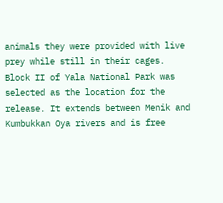animals they were provided with live prey while still in their cages.
Block II of Yala National Park was selected as the location for the release. It extends between Menik and Kumbukkan Oya rivers and is free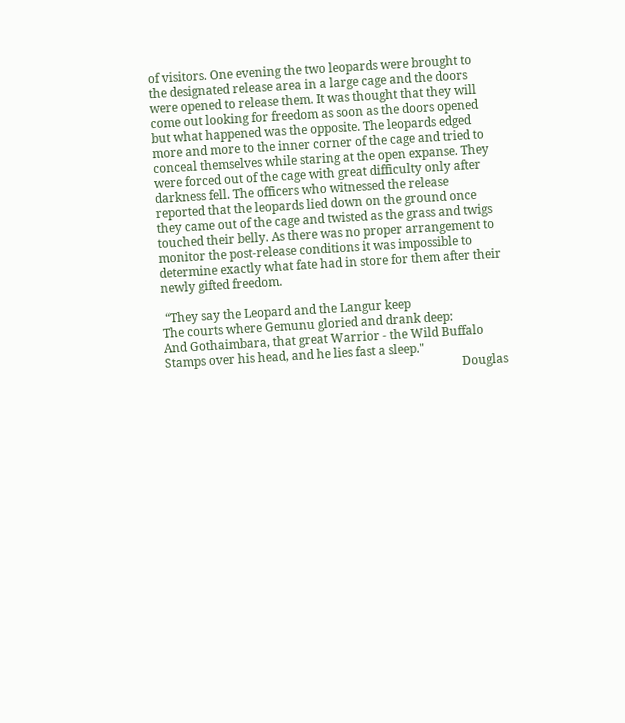of visitors. One evening the two leopards were brought to the designated release area in a large cage and the doors were opened to release them. It was thought that they will come out looking for freedom as soon as the doors opened but what happened was the opposite. The leopards edged more and more to the inner corner of the cage and tried to conceal themselves while staring at the open expanse. They were forced out of the cage with great difficulty only after darkness fell. The officers who witnessed the release reported that the leopards lied down on the ground once they came out of the cage and twisted as the grass and twigs touched their belly. As there was no proper arrangement to monitor the post-release conditions it was impossible to determine exactly what fate had in store for them after their newly gifted freedom.

 “They say the Leopard and the Langur keep
The courts where Gemunu gloried and drank deep:
And Gothaimbara, that great Warrior - the Wild Buffalo
Stamps over his head, and he lies fast a sleep."
                                                                                                   Douglas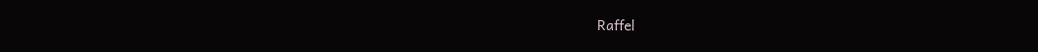Raffel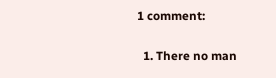1 comment:

  1. There no man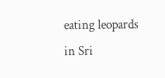eating leopards in Sri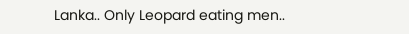Lanka.. Only Leopard eating men..